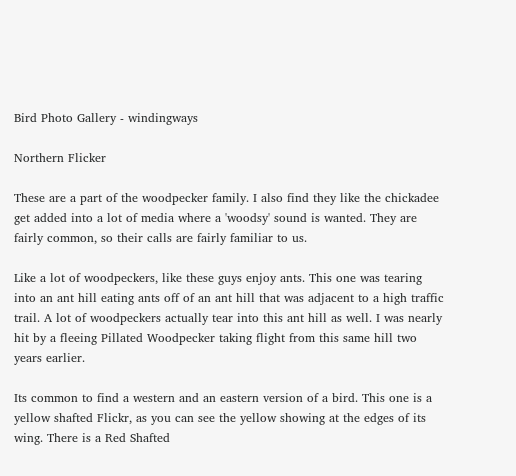Bird Photo Gallery - windingways

Northern Flicker

These are a part of the woodpecker family. I also find they like the chickadee get added into a lot of media where a 'woodsy' sound is wanted. They are fairly common, so their calls are fairly familiar to us.

Like a lot of woodpeckers, like these guys enjoy ants. This one was tearing into an ant hill eating ants off of an ant hill that was adjacent to a high traffic trail. A lot of woodpeckers actually tear into this ant hill as well. I was nearly hit by a fleeing Pillated Woodpecker taking flight from this same hill two years earlier.

Its common to find a western and an eastern version of a bird. This one is a yellow shafted Flickr, as you can see the yellow showing at the edges of its wing. There is a Red Shafted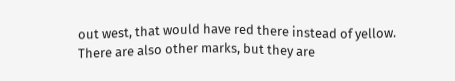out west, that would have red there instead of yellow. There are also other marks, but they are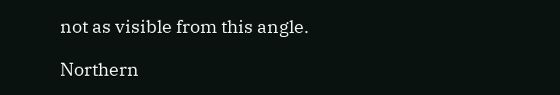not as visible from this angle.

Northern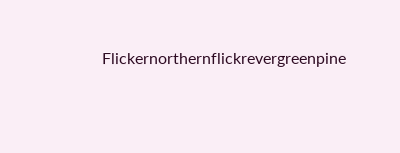Flickernorthernflickrevergreenpine